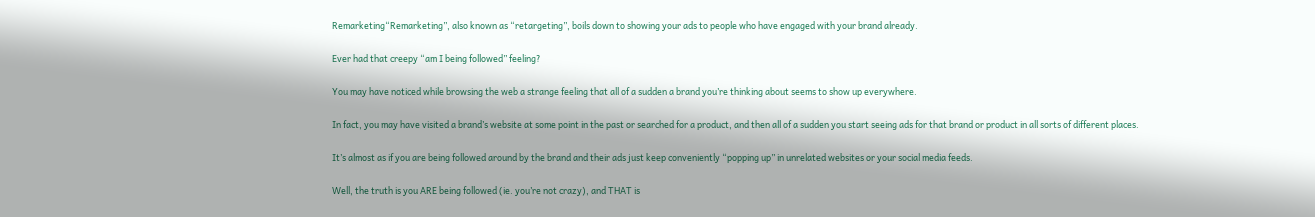Remarketing“Remarketing”, also known as “retargeting”, boils down to showing your ads to people who have engaged with your brand already.

Ever had that creepy “am I being followed” feeling?

You may have noticed while browsing the web a strange feeling that all of a sudden a brand you’re thinking about seems to show up everywhere.

In fact, you may have visited a brand’s website at some point in the past or searched for a product, and then all of a sudden you start seeing ads for that brand or product in all sorts of different places.

It’s almost as if you are being followed around by the brand and their ads just keep conveniently “popping up” in unrelated websites or your social media feeds.

Well, the truth is you ARE being followed (ie. you’re not crazy), and THAT is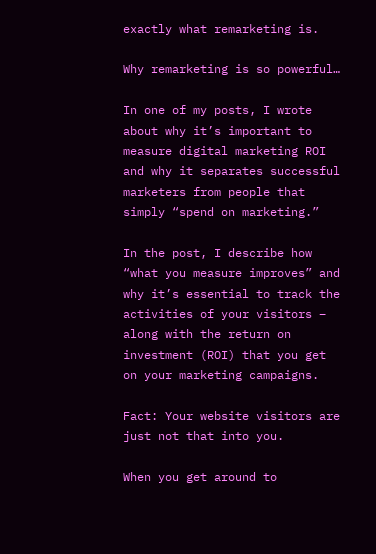exactly what remarketing is.

Why remarketing is so powerful…

In one of my posts, I wrote about why it’s important to measure digital marketing ROI and why it separates successful marketers from people that simply “spend on marketing.”

In the post, I describe how “what you measure improves” and why it’s essential to track the activities of your visitors – along with the return on investment (ROI) that you get on your marketing campaigns.

Fact: Your website visitors are just not that into you.

When you get around to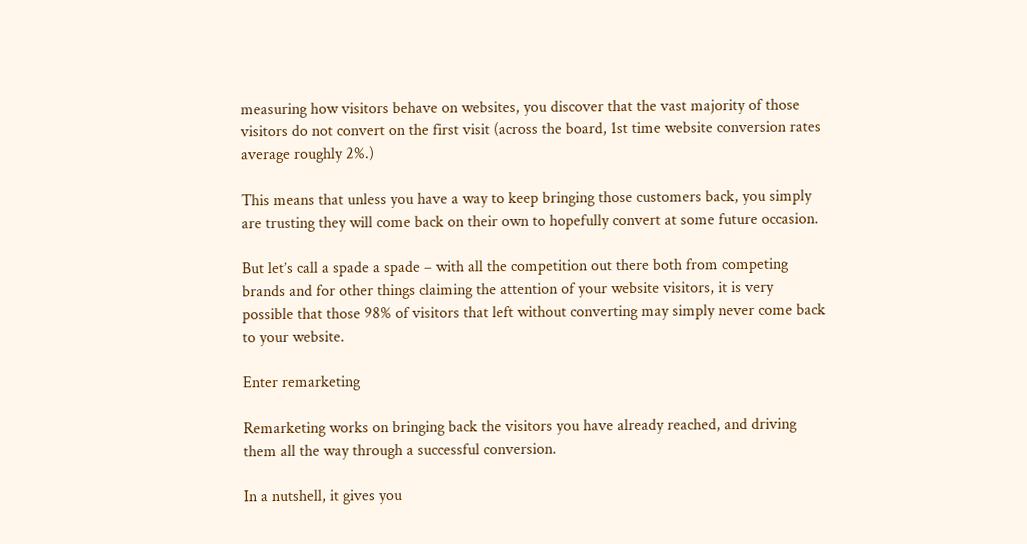measuring how visitors behave on websites, you discover that the vast majority of those visitors do not convert on the first visit (across the board, 1st time website conversion rates average roughly 2%.)

This means that unless you have a way to keep bringing those customers back, you simply are trusting they will come back on their own to hopefully convert at some future occasion.

But let’s call a spade a spade – with all the competition out there both from competing brands and for other things claiming the attention of your website visitors, it is very possible that those 98% of visitors that left without converting may simply never come back to your website.

Enter remarketing

Remarketing works on bringing back the visitors you have already reached, and driving them all the way through a successful conversion.

In a nutshell, it gives you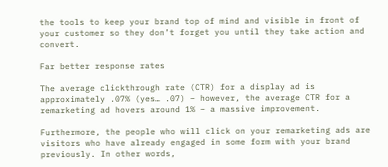the tools to keep your brand top of mind and visible in front of your customer so they don’t forget you until they take action and convert.

Far better response rates

The average clickthrough rate (CTR) for a display ad is approximately .07% (yes… .07) – however, the average CTR for a remarketing ad hovers around 1% – a massive improvement.

Furthermore, the people who will click on your remarketing ads are visitors who have already engaged in some form with your brand previously. In other words,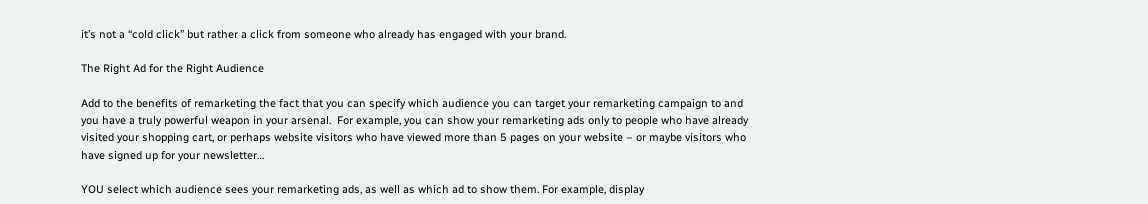it’s not a “cold click” but rather a click from someone who already has engaged with your brand.

The Right Ad for the Right Audience

Add to the benefits of remarketing the fact that you can specify which audience you can target your remarketing campaign to and you have a truly powerful weapon in your arsenal.  For example, you can show your remarketing ads only to people who have already visited your shopping cart, or perhaps website visitors who have viewed more than 5 pages on your website – or maybe visitors who have signed up for your newsletter…

YOU select which audience sees your remarketing ads, as well as which ad to show them. For example, display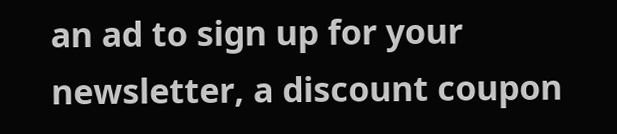an ad to sign up for your newsletter, a discount coupon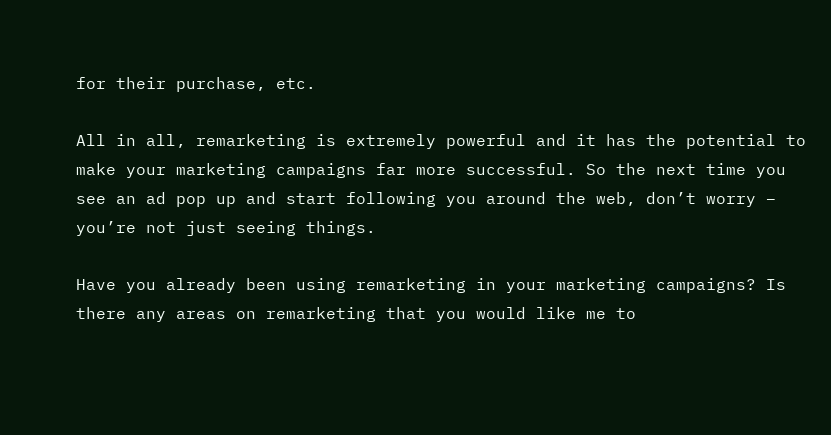for their purchase, etc.

All in all, remarketing is extremely powerful and it has the potential to make your marketing campaigns far more successful. So the next time you see an ad pop up and start following you around the web, don’t worry – you’re not just seeing things.

Have you already been using remarketing in your marketing campaigns? Is there any areas on remarketing that you would like me to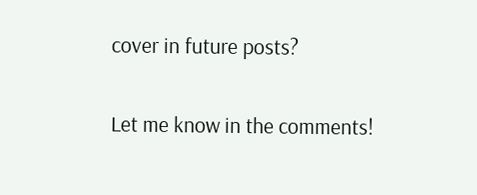cover in future posts?

Let me know in the comments!